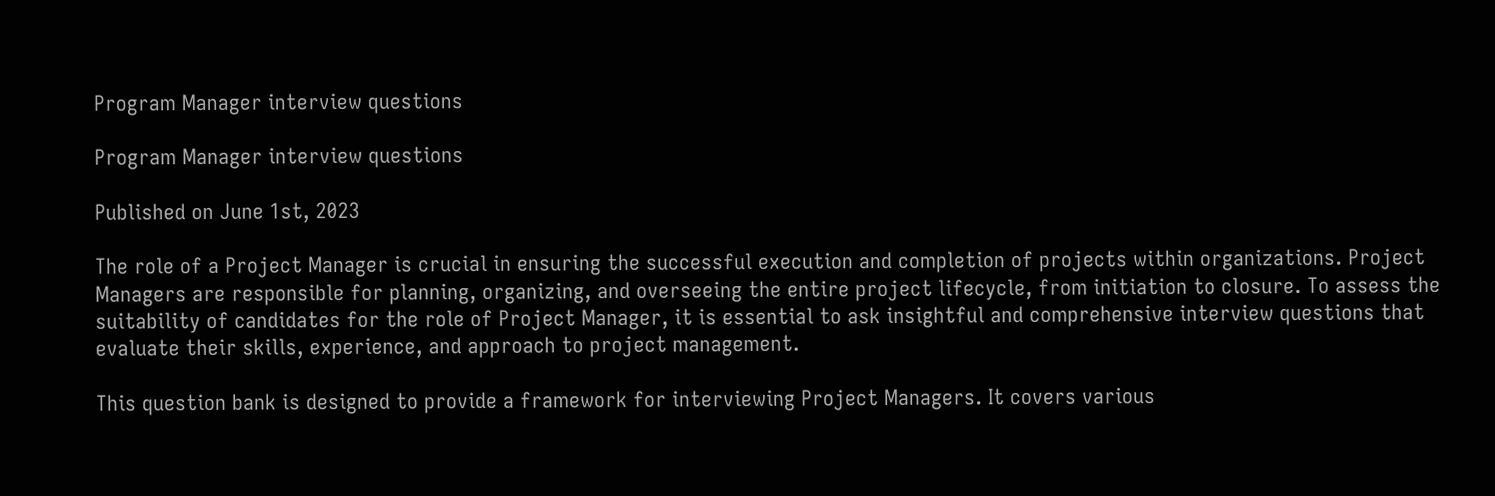Program Manager interview questions

Program Manager interview questions

Published on June 1st, 2023

The role of a Project Manager is crucial in ensuring the successful execution and completion of projects within organizations. Project Managers are responsible for planning, organizing, and overseeing the entire project lifecycle, from initiation to closure. To assess the suitability of candidates for the role of Project Manager, it is essential to ask insightful and comprehensive interview questions that evaluate their skills, experience, and approach to project management.

This question bank is designed to provide a framework for interviewing Project Managers. It covers various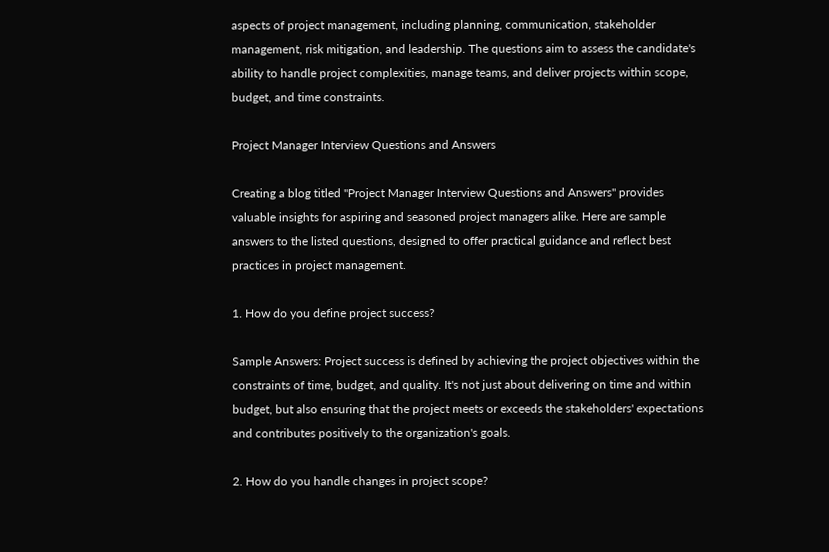aspects of project management, including planning, communication, stakeholder management, risk mitigation, and leadership. The questions aim to assess the candidate's ability to handle project complexities, manage teams, and deliver projects within scope, budget, and time constraints.

Project Manager Interview Questions and Answers

Creating a blog titled "Project Manager Interview Questions and Answers" provides valuable insights for aspiring and seasoned project managers alike. Here are sample answers to the listed questions, designed to offer practical guidance and reflect best practices in project management.

1. How do you define project success?

Sample Answers: Project success is defined by achieving the project objectives within the constraints of time, budget, and quality. It's not just about delivering on time and within budget, but also ensuring that the project meets or exceeds the stakeholders' expectations and contributes positively to the organization's goals.

2. How do you handle changes in project scope?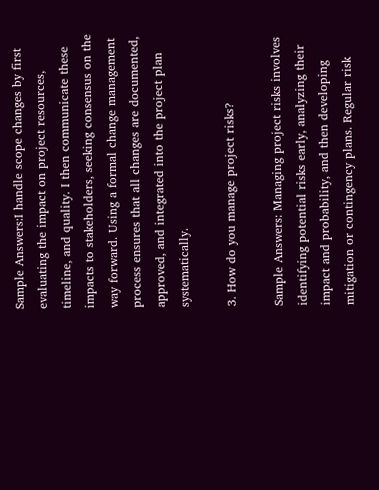Sample Answers:I handle scope changes by first evaluating the impact on project resources, timeline, and quality. I then communicate these impacts to stakeholders, seeking consensus on the way forward. Using a formal change management process ensures that all changes are documented, approved, and integrated into the project plan systematically.

3. How do you manage project risks?

Sample Answers: Managing project risks involves identifying potential risks early, analyzing their impact and probability, and then developing mitigation or contingency plans. Regular risk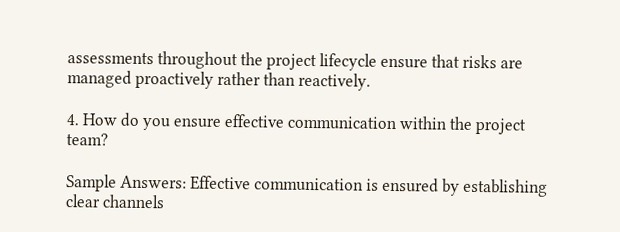assessments throughout the project lifecycle ensure that risks are managed proactively rather than reactively.

4. How do you ensure effective communication within the project team?

Sample Answers: Effective communication is ensured by establishing clear channels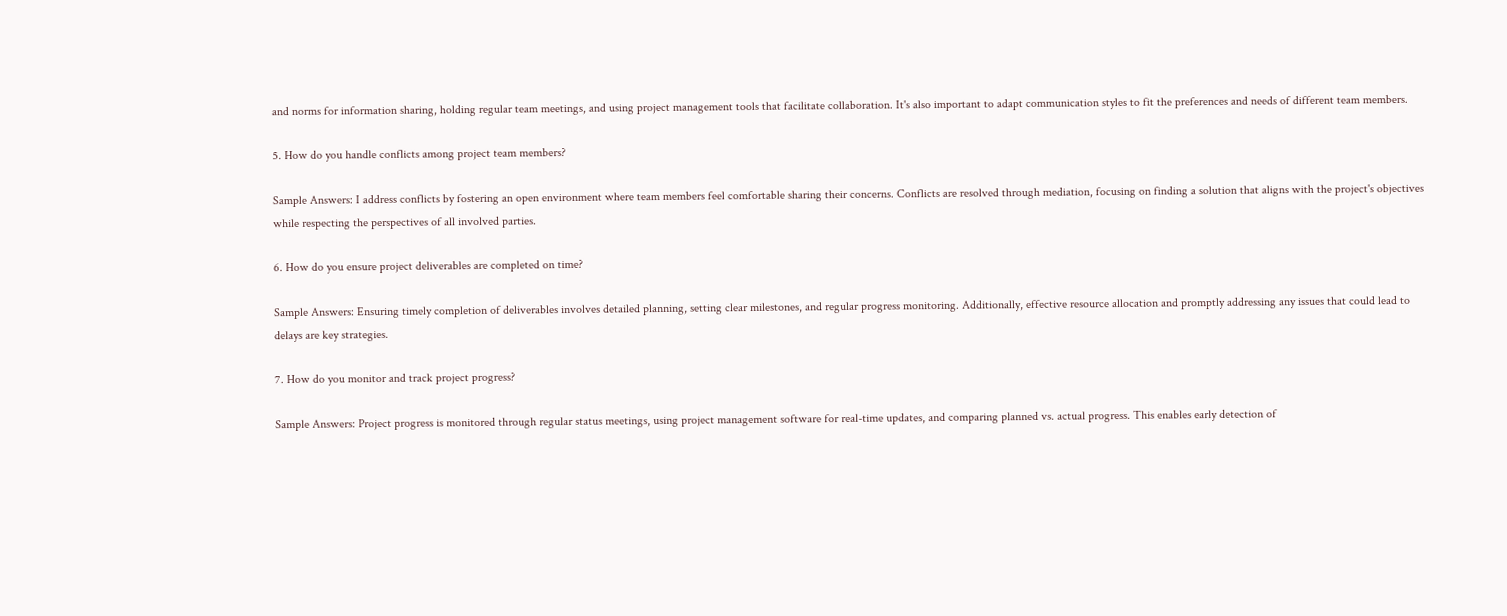and norms for information sharing, holding regular team meetings, and using project management tools that facilitate collaboration. It's also important to adapt communication styles to fit the preferences and needs of different team members.

5. How do you handle conflicts among project team members?

Sample Answers: I address conflicts by fostering an open environment where team members feel comfortable sharing their concerns. Conflicts are resolved through mediation, focusing on finding a solution that aligns with the project's objectives while respecting the perspectives of all involved parties.

6. How do you ensure project deliverables are completed on time?

Sample Answers: Ensuring timely completion of deliverables involves detailed planning, setting clear milestones, and regular progress monitoring. Additionally, effective resource allocation and promptly addressing any issues that could lead to delays are key strategies.

7. How do you monitor and track project progress?

Sample Answers: Project progress is monitored through regular status meetings, using project management software for real-time updates, and comparing planned vs. actual progress. This enables early detection of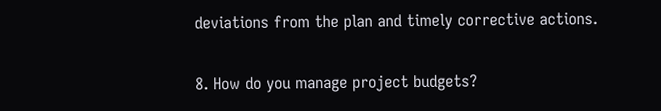deviations from the plan and timely corrective actions.

8. How do you manage project budgets?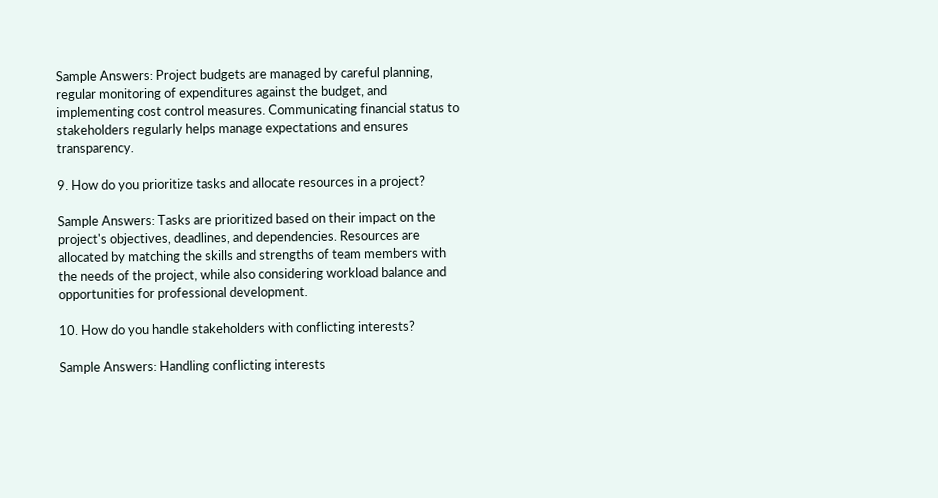Sample Answers: Project budgets are managed by careful planning, regular monitoring of expenditures against the budget, and implementing cost control measures. Communicating financial status to stakeholders regularly helps manage expectations and ensures transparency.

9. How do you prioritize tasks and allocate resources in a project?

Sample Answers: Tasks are prioritized based on their impact on the project's objectives, deadlines, and dependencies. Resources are allocated by matching the skills and strengths of team members with the needs of the project, while also considering workload balance and opportunities for professional development.

10. How do you handle stakeholders with conflicting interests?

Sample Answers: Handling conflicting interests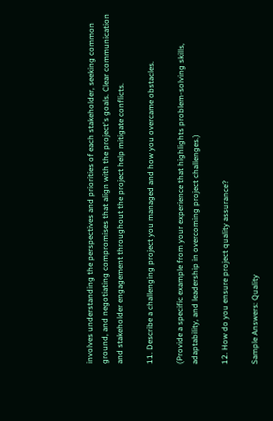involves understanding the perspectives and priorities of each stakeholder, seeking common ground, and negotiating compromises that align with the project's goals. Clear communication and stakeholder engagement throughout the project help mitigate conflicts.

11. Describe a challenging project you managed and how you overcame obstacles.

(Provide a specific example from your experience that highlights problem-solving skills, adaptability, and leadership in overcoming project challenges.)

12. How do you ensure project quality assurance?

Sample Answers: Quality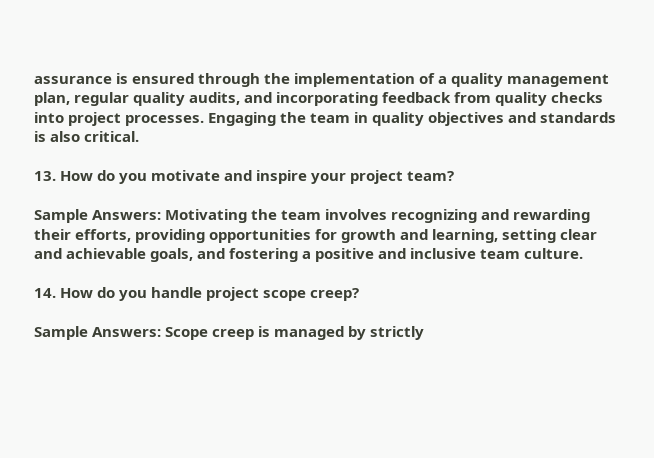assurance is ensured through the implementation of a quality management plan, regular quality audits, and incorporating feedback from quality checks into project processes. Engaging the team in quality objectives and standards is also critical.

13. How do you motivate and inspire your project team?

Sample Answers: Motivating the team involves recognizing and rewarding their efforts, providing opportunities for growth and learning, setting clear and achievable goals, and fostering a positive and inclusive team culture.

14. How do you handle project scope creep?

Sample Answers: Scope creep is managed by strictly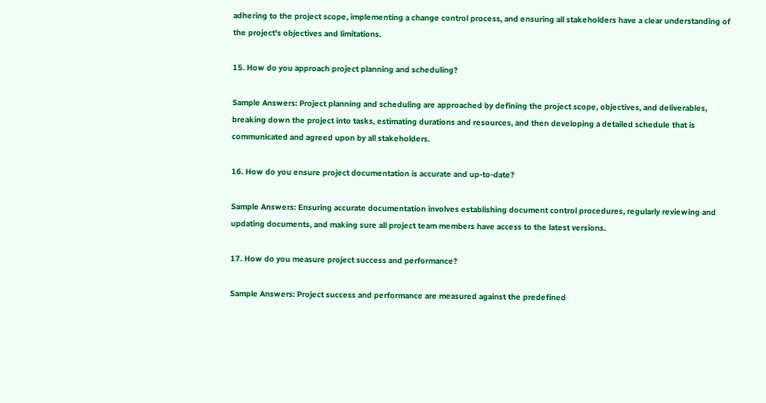adhering to the project scope, implementing a change control process, and ensuring all stakeholders have a clear understanding of the project's objectives and limitations.

15. How do you approach project planning and scheduling?

Sample Answers: Project planning and scheduling are approached by defining the project scope, objectives, and deliverables, breaking down the project into tasks, estimating durations and resources, and then developing a detailed schedule that is communicated and agreed upon by all stakeholders.

16. How do you ensure project documentation is accurate and up-to-date?

Sample Answers: Ensuring accurate documentation involves establishing document control procedures, regularly reviewing and updating documents, and making sure all project team members have access to the latest versions.

17. How do you measure project success and performance?

Sample Answers: Project success and performance are measured against the predefined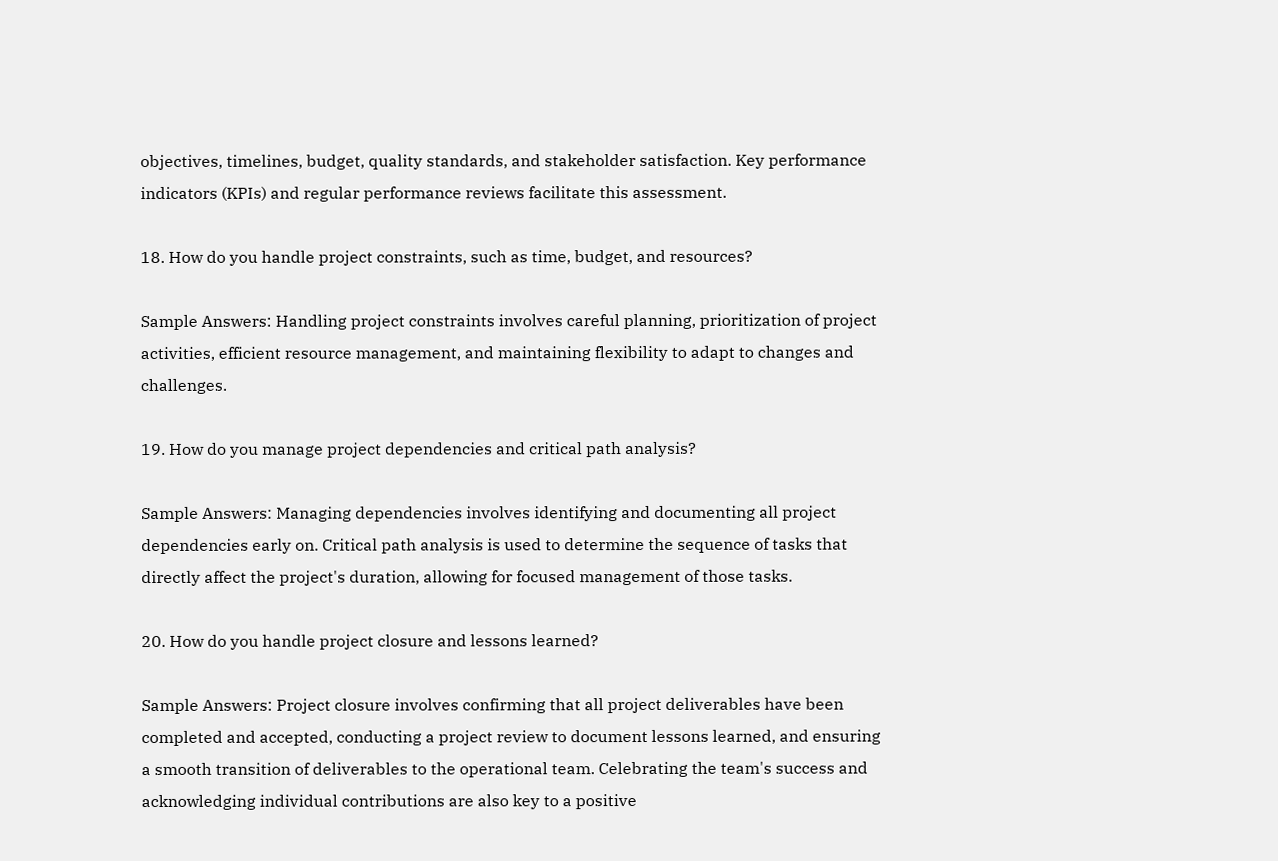objectives, timelines, budget, quality standards, and stakeholder satisfaction. Key performance indicators (KPIs) and regular performance reviews facilitate this assessment.

18. How do you handle project constraints, such as time, budget, and resources?

Sample Answers: Handling project constraints involves careful planning, prioritization of project activities, efficient resource management, and maintaining flexibility to adapt to changes and challenges.

19. How do you manage project dependencies and critical path analysis?

Sample Answers: Managing dependencies involves identifying and documenting all project dependencies early on. Critical path analysis is used to determine the sequence of tasks that directly affect the project's duration, allowing for focused management of those tasks.

20. How do you handle project closure and lessons learned?

Sample Answers: Project closure involves confirming that all project deliverables have been completed and accepted, conducting a project review to document lessons learned, and ensuring a smooth transition of deliverables to the operational team. Celebrating the team's success and acknowledging individual contributions are also key to a positive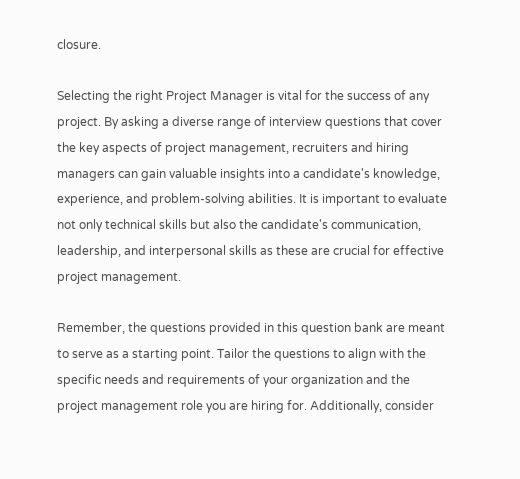closure.

Selecting the right Project Manager is vital for the success of any project. By asking a diverse range of interview questions that cover the key aspects of project management, recruiters and hiring managers can gain valuable insights into a candidate's knowledge, experience, and problem-solving abilities. It is important to evaluate not only technical skills but also the candidate's communication, leadership, and interpersonal skills as these are crucial for effective project management.

Remember, the questions provided in this question bank are meant to serve as a starting point. Tailor the questions to align with the specific needs and requirements of your organization and the project management role you are hiring for. Additionally, consider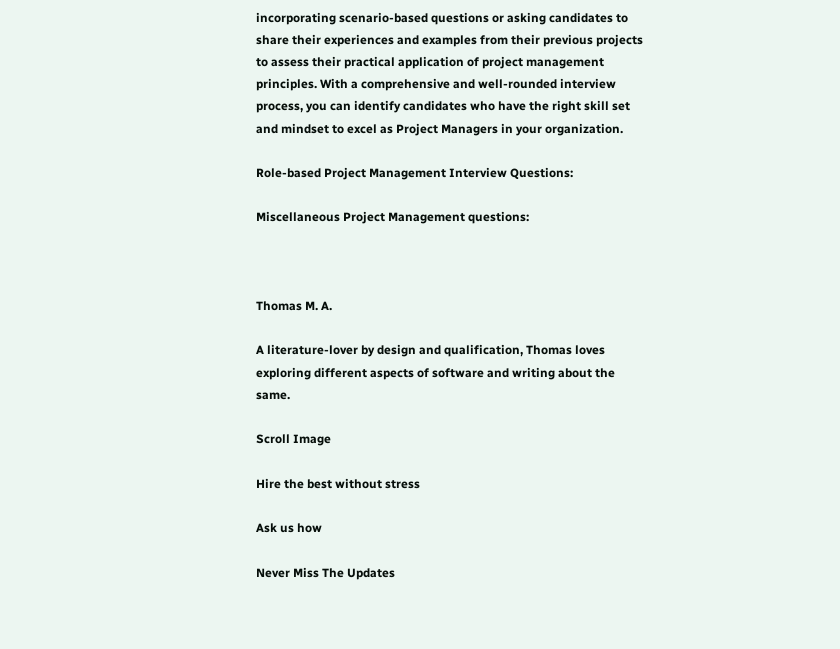incorporating scenario-based questions or asking candidates to share their experiences and examples from their previous projects to assess their practical application of project management principles. With a comprehensive and well-rounded interview process, you can identify candidates who have the right skill set and mindset to excel as Project Managers in your organization.

Role-based Project Management Interview Questions:

Miscellaneous Project Management questions:



Thomas M. A.

A literature-lover by design and qualification, Thomas loves exploring different aspects of software and writing about the same.

Scroll Image

Hire the best without stress

Ask us how

Never Miss The Updates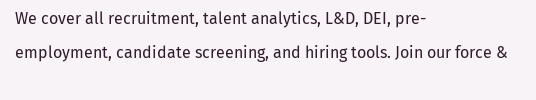We cover all recruitment, talent analytics, L&D, DEI, pre-employment, candidate screening, and hiring tools. Join our force &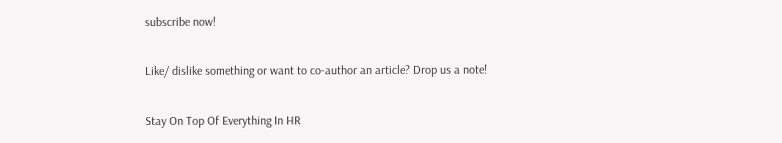subscribe now!

Like/ dislike something or want to co-author an article? Drop us a note!

Stay On Top Of Everything In HR